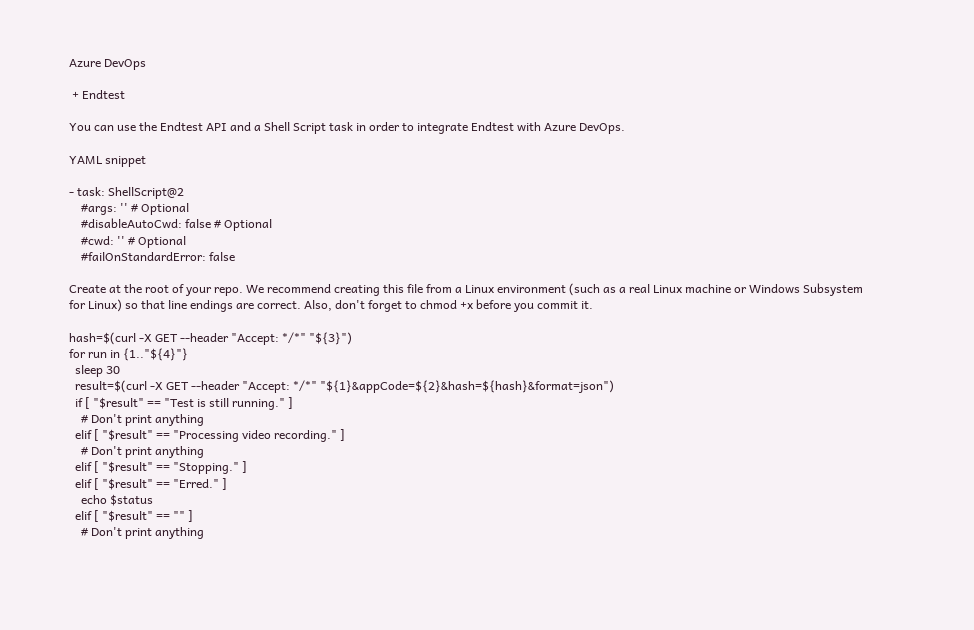Azure DevOps

 + Endtest

You can use the Endtest API and a Shell Script task in order to integrate Endtest with Azure DevOps.

YAML snippet

- task: ShellScript@2
    #args: '' # Optional
    #disableAutoCwd: false # Optional
    #cwd: '' # Optional
    #failOnStandardError: false

Create at the root of your repo. We recommend creating this file from a Linux environment (such as a real Linux machine or Windows Subsystem for Linux) so that line endings are correct. Also, don't forget to chmod +x before you commit it.

hash=$(curl -X GET --header "Accept: */*" "${3}")
for run in {1.."${4}"}
  sleep 30
  result=$(curl -X GET --header "Accept: */*" "${1}&appCode=${2}&hash=${hash}&format=json")
  if [ "$result" == "Test is still running." ]
    # Don't print anything
  elif [ "$result" == "Processing video recording." ]
    # Don't print anything
  elif [ "$result" == "Stopping." ]
  elif [ "$result" == "Erred." ]
    echo $status
  elif [ "$result" == "" ]
    # Don't print anything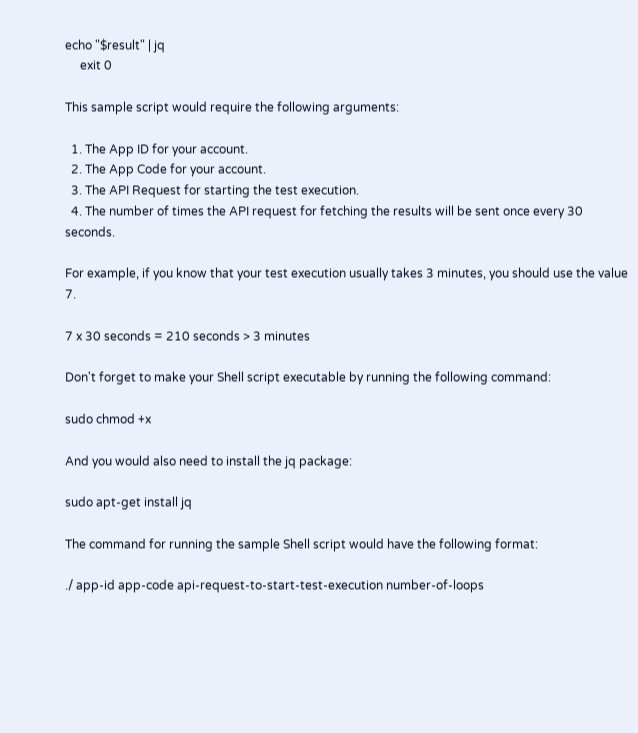echo "$result" | jq
     exit 0

This sample script would require the following arguments:

  1. The App ID for your account.
  2. The App Code for your account.
  3. The API Request for starting the test execution.
  4. The number of times the API request for fetching the results will be sent once every 30 seconds.

For example, if you know that your test execution usually takes 3 minutes, you should use the value 7.

7 x 30 seconds = 210 seconds > 3 minutes

Don't forget to make your Shell script executable by running the following command:

sudo chmod +x

And you would also need to install the jq package:

sudo apt-get install jq

The command for running the sample Shell script would have the following format:

./ app-id app-code api-request-to-start-test-execution number-of-loops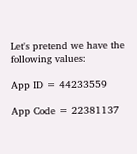Let's pretend we have the following values:

App ID = 44233559

App Code = 22381137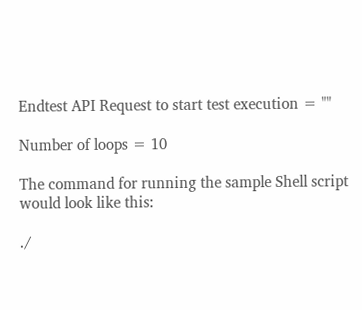Endtest API Request to start test execution = ""

Number of loops = 10

The command for running the sample Shell script would look like this:

./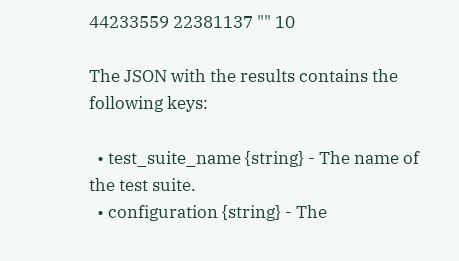44233559 22381137 "" 10

The JSON with the results contains the following keys:

  • test_suite_name {string} - The name of the test suite.
  • configuration {string} - The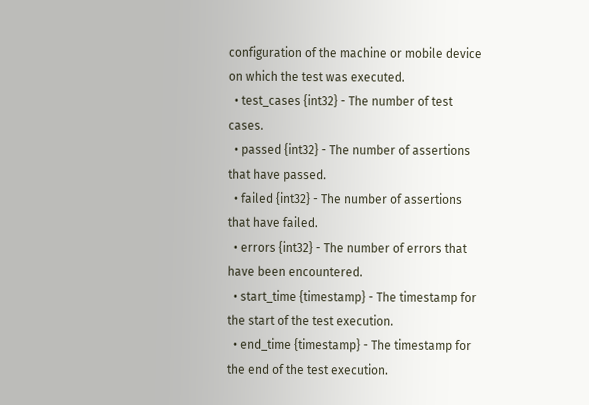configuration of the machine or mobile device on which the test was executed.
  • test_cases {int32} - The number of test cases.
  • passed {int32} - The number of assertions that have passed.
  • failed {int32} - The number of assertions that have failed.
  • errors {int32} - The number of errors that have been encountered.
  • start_time {timestamp} - The timestamp for the start of the test execution.
  • end_time {timestamp} - The timestamp for the end of the test execution.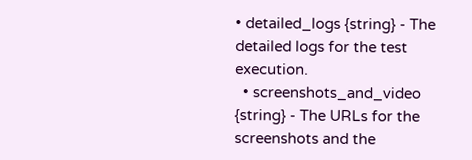• detailed_logs {string} - The detailed logs for the test execution.
  • screenshots_and_video {string} - The URLs for the screenshots and the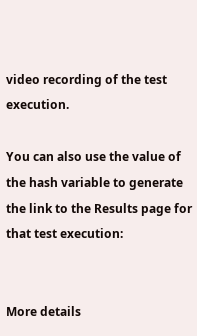video recording of the test execution.

You can also use the value of the hash variable to generate the link to the Results page for that test execution:


More details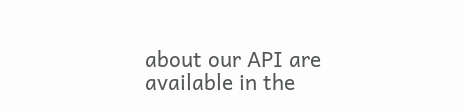about our API are available in the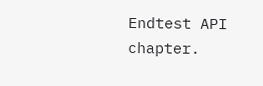Endtest API chapter.